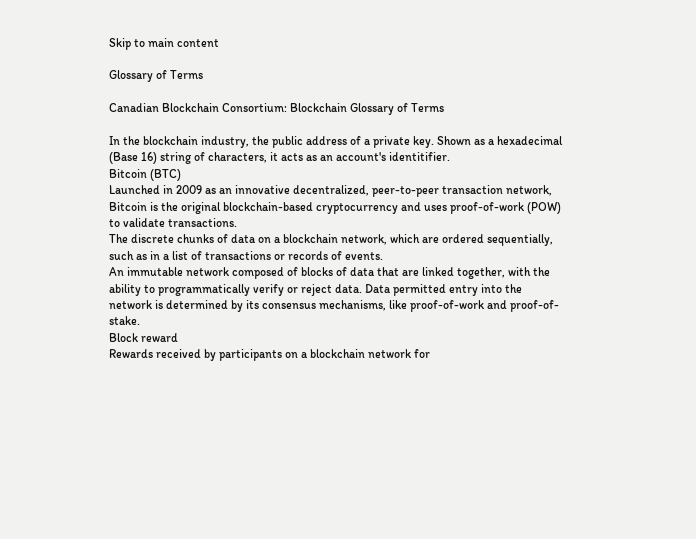Skip to main content

Glossary of Terms

Canadian Blockchain Consortium: Blockchain Glossary of Terms

In the blockchain industry, the public address of a private key. Shown as a hexadecimal (Base 16) string of characters, it acts as an account's identitifier.
Bitcoin (BTC)
Launched in 2009 as an innovative decentralized, peer-to-peer transaction network, Bitcoin is the original blockchain-based cryptocurrency and uses proof-of-work (POW) to validate transactions.
The discrete chunks of data on a blockchain network, which are ordered sequentially, such as in a list of transactions or records of events.
An immutable network composed of blocks of data that are linked together, with the ability to programmatically verify or reject data. Data permitted entry into the network is determined by its consensus mechanisms, like proof-of-work and proof-of-stake.
Block reward
Rewards received by participants on a blockchain network for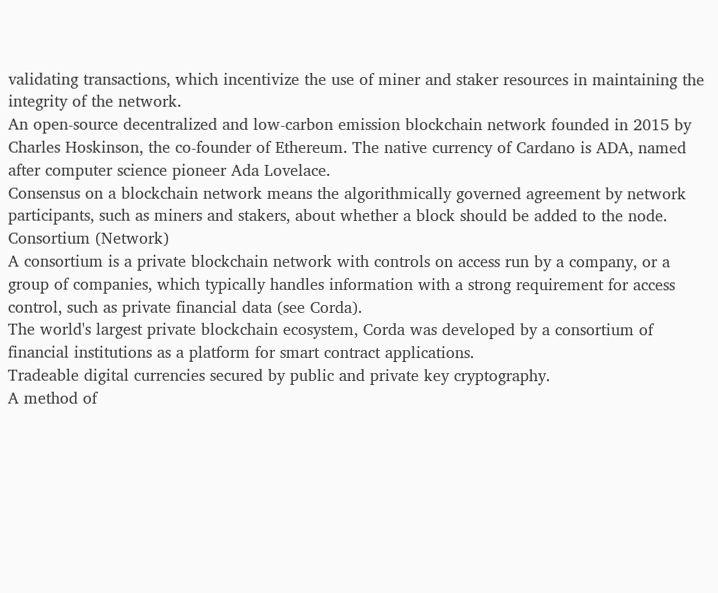validating transactions, which incentivize the use of miner and staker resources in maintaining the integrity of the network.
An open-source decentralized and low-carbon emission blockchain network founded in 2015 by Charles Hoskinson, the co-founder of Ethereum. The native currency of Cardano is ADA, named after computer science pioneer Ada Lovelace.
Consensus on a blockchain network means the algorithmically governed agreement by network participants, such as miners and stakers, about whether a block should be added to the node.
Consortium (Network)
A consortium is a private blockchain network with controls on access run by a company, or a group of companies, which typically handles information with a strong requirement for access control, such as private financial data (see Corda).
The world's largest private blockchain ecosystem, Corda was developed by a consortium of financial institutions as a platform for smart contract applications.
Tradeable digital currencies secured by public and private key cryptography.
A method of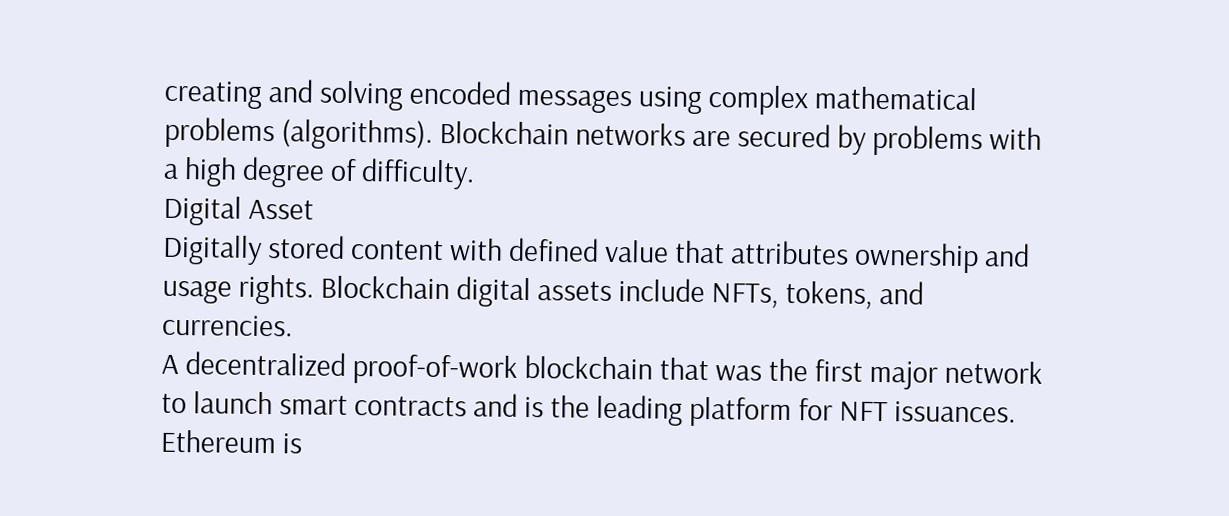creating and solving encoded messages using complex mathematical problems (algorithms). Blockchain networks are secured by problems with a high degree of difficulty.
Digital Asset
Digitally stored content with defined value that attributes ownership and usage rights. Blockchain digital assets include NFTs, tokens, and currencies.
A decentralized proof-of-work blockchain that was the first major network to launch smart contracts and is the leading platform for NFT issuances. Ethereum is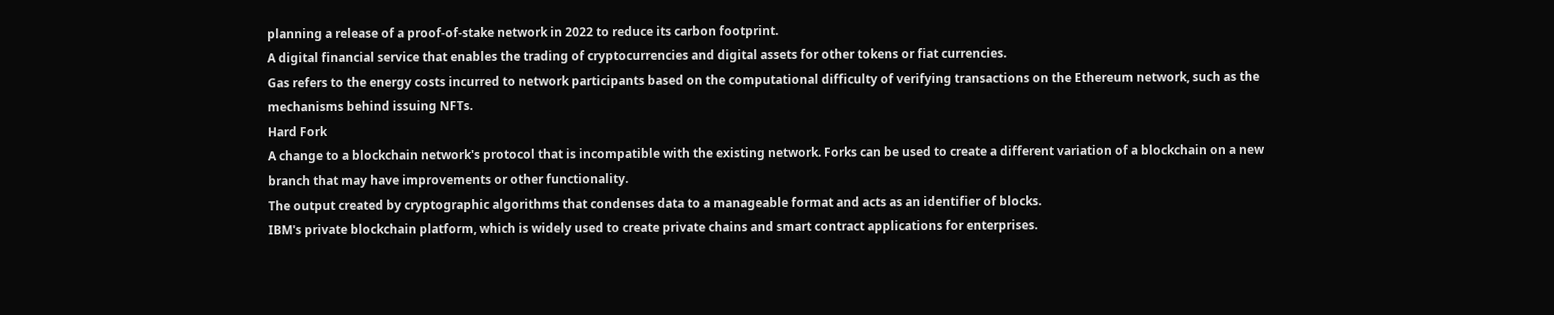planning a release of a proof-of-stake network in 2022 to reduce its carbon footprint.
A digital financial service that enables the trading of cryptocurrencies and digital assets for other tokens or fiat currencies.
Gas refers to the energy costs incurred to network participants based on the computational difficulty of verifying transactions on the Ethereum network, such as the mechanisms behind issuing NFTs.
Hard Fork
A change to a blockchain network's protocol that is incompatible with the existing network. Forks can be used to create a different variation of a blockchain on a new branch that may have improvements or other functionality.
The output created by cryptographic algorithms that condenses data to a manageable format and acts as an identifier of blocks.
IBM's private blockchain platform, which is widely used to create private chains and smart contract applications for enterprises.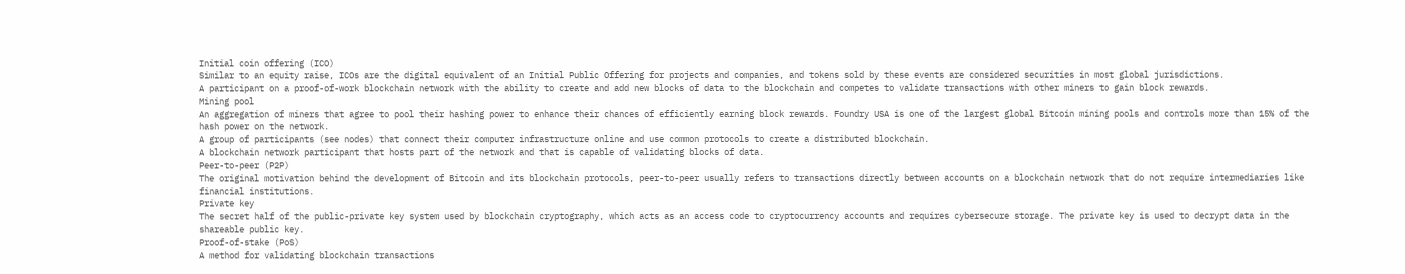Initial coin offering (ICO)
Similar to an equity raise, ICOs are the digital equivalent of an Initial Public Offering for projects and companies, and tokens sold by these events are considered securities in most global jurisdictions.
A participant on a proof-of-work blockchain network with the ability to create and add new blocks of data to the blockchain and competes to validate transactions with other miners to gain block rewards.
Mining pool
An aggregation of miners that agree to pool their hashing power to enhance their chances of efficiently earning block rewards. Foundry USA is one of the largest global Bitcoin mining pools and controls more than 15% of the hash power on the network.
A group of participants (see nodes) that connect their computer infrastructure online and use common protocols to create a distributed blockchain.
A blockchain network participant that hosts part of the network and that is capable of validating blocks of data.
Peer-to-peer (P2P)
The original motivation behind the development of Bitcoin and its blockchain protocols, peer-to-peer usually refers to transactions directly between accounts on a blockchain network that do not require intermediaries like financial institutions.
Private key
The secret half of the public-private key system used by blockchain cryptography, which acts as an access code to cryptocurrency accounts and requires cybersecure storage. The private key is used to decrypt data in the shareable public key.
Proof-of-stake (PoS)
A method for validating blockchain transactions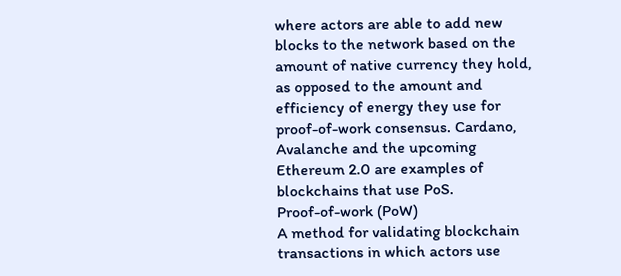where actors are able to add new blocks to the network based on the amount of native currency they hold, as opposed to the amount and efficiency of energy they use for proof-of-work consensus. Cardano, Avalanche and the upcoming Ethereum 2.0 are examples of blockchains that use PoS.
Proof-of-work (PoW)
A method for validating blockchain transactions in which actors use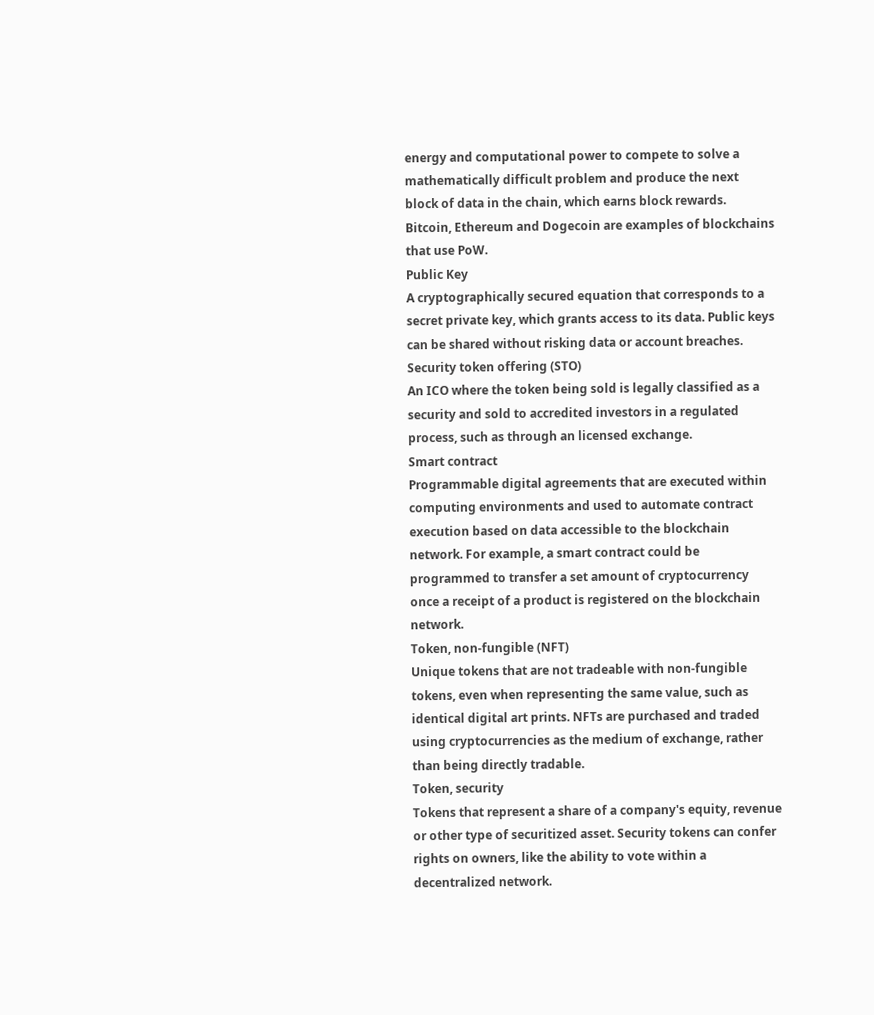energy and computational power to compete to solve a mathematically difficult problem and produce the next block of data in the chain, which earns block rewards. Bitcoin, Ethereum and Dogecoin are examples of blockchains that use PoW.
Public Key
A cryptographically secured equation that corresponds to a secret private key, which grants access to its data. Public keys can be shared without risking data or account breaches.
Security token offering (STO)
An ICO where the token being sold is legally classified as a security and sold to accredited investors in a regulated process, such as through an licensed exchange.
Smart contract
Programmable digital agreements that are executed within computing environments and used to automate contract execution based on data accessible to the blockchain network. For example, a smart contract could be programmed to transfer a set amount of cryptocurrency once a receipt of a product is registered on the blockchain network.
Token, non-fungible (NFT)
Unique tokens that are not tradeable with non-fungible tokens, even when representing the same value, such as identical digital art prints. NFTs are purchased and traded using cryptocurrencies as the medium of exchange, rather than being directly tradable.
Token, security
Tokens that represent a share of a company's equity, revenue or other type of securitized asset. Security tokens can confer rights on owners, like the ability to vote within a decentralized network.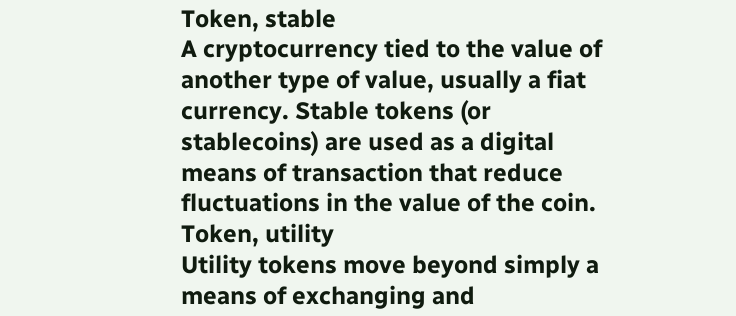Token, stable
A cryptocurrency tied to the value of another type of value, usually a fiat currency. Stable tokens (or stablecoins) are used as a digital means of transaction that reduce fluctuations in the value of the coin.
Token, utility
Utility tokens move beyond simply a means of exchanging and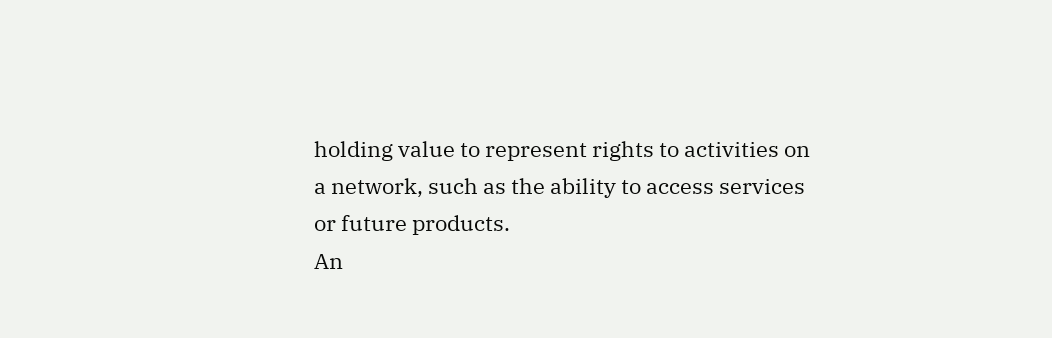holding value to represent rights to activities on a network, such as the ability to access services or future products.
An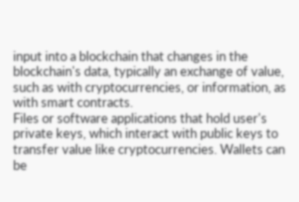input into a blockchain that changes in the blockchain's data, typically an exchange of value, such as with cryptocurrencies, or information, as with smart contracts.
Files or software applications that hold user's private keys, which interact with public keys to transfer value like cryptocurrencies. Wallets can be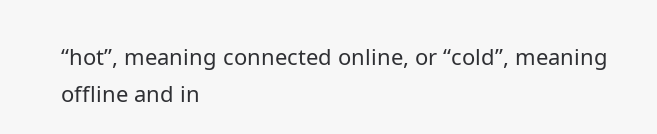“hot”, meaning connected online, or “cold”, meaning offline and in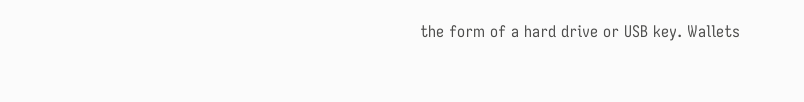the form of a hard drive or USB key. Wallets